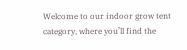Welcome to our indoor grow tent category, where you’ll find the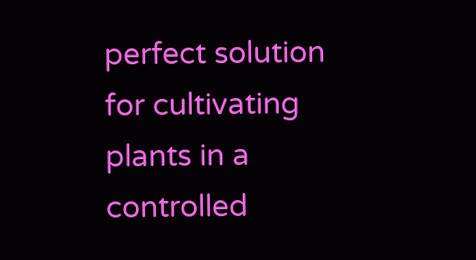perfect solution for cultivating plants in a controlled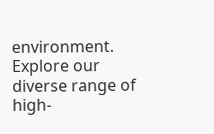environment. Explore our diverse range of high-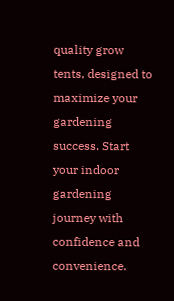quality grow tents, designed to maximize your gardening success. Start your indoor gardening journey with confidence and convenience.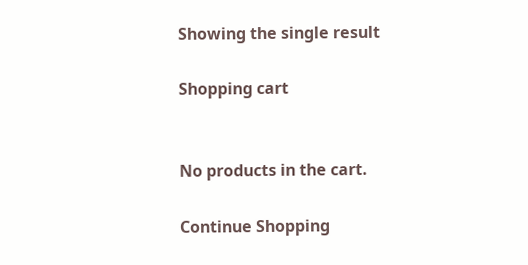Showing the single result

Shopping cart


No products in the cart.

Continue Shopping